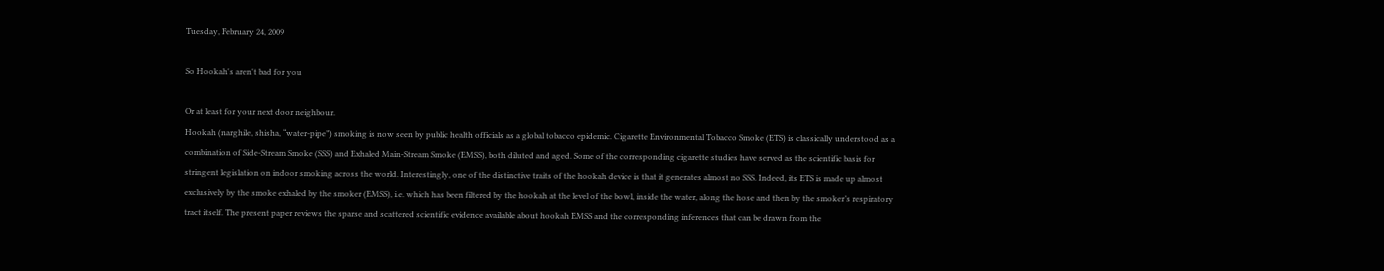Tuesday, February 24, 2009

So Hookah's aren't bad for you

Or at least for your next door neighbour.
Hookah (narghile, shisha, “water-pipe”) smoking is now seen by public health officials as a global tobacco epidemic. Cigarette Environmental Tobacco Smoke (ETS) is classically understood as a combination of Side-Stream Smoke (SSS) and Exhaled Main-Stream Smoke (EMSS), both diluted and aged. Some of the corresponding cigarette studies have served as the scientific basis for stringent legislation on indoor smoking across the world. Interestingly, one of the distinctive traits of the hookah device is that it generates almost no SSS. Indeed, its ETS is made up almost exclusively by the smoke exhaled by the smoker (EMSS), i.e. which has been filtered by the hookah at the level of the bowl, inside the water, along the hose and then by the smoker’s respiratory tract itself. The present paper reviews the sparse and scattered scientific evidence available about hookah EMSS and the corresponding inferences that can be drawn from the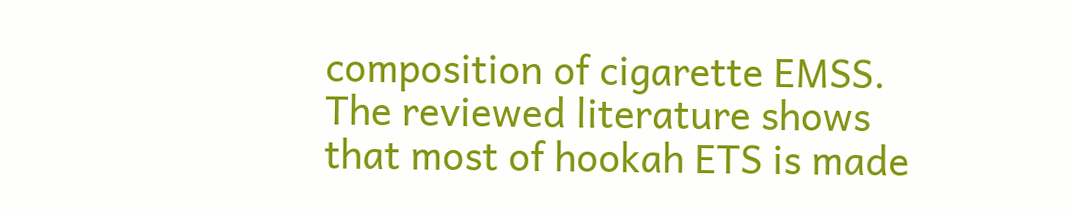composition of cigarette EMSS. The reviewed literature shows that most of hookah ETS is made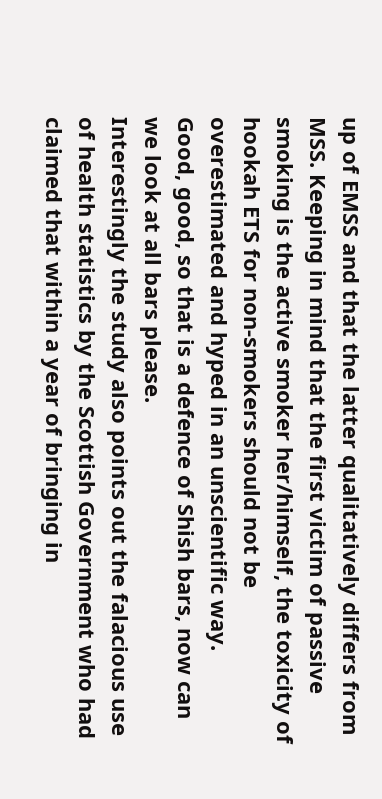up of EMSS and that the latter qualitatively differs from MSS. Keeping in mind that the first victim of passive smoking is the active smoker her/himself, the toxicity of hookah ETS for non-smokers should not be overestimated and hyped in an unscientific way.
Good, good, so that is a defence of Shish bars, now can we look at all bars please.
Interestingly the study also points out the falacious use of health statistics by the Scottish Government who had claimed that within a year of bringing in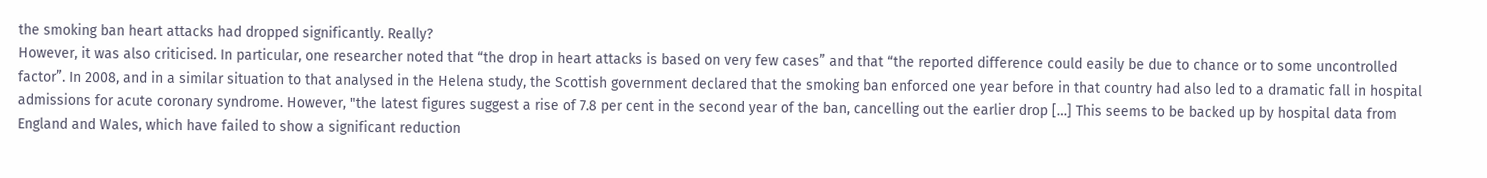the smoking ban heart attacks had dropped significantly. Really?
However, it was also criticised. In particular, one researcher noted that “the drop in heart attacks is based on very few cases” and that “the reported difference could easily be due to chance or to some uncontrolled factor”. In 2008, and in a similar situation to that analysed in the Helena study, the Scottish government declared that the smoking ban enforced one year before in that country had also led to a dramatic fall in hospital admissions for acute coronary syndrome. However, "the latest figures suggest a rise of 7.8 per cent in the second year of the ban, cancelling out the earlier drop […] This seems to be backed up by hospital data from England and Wales, which have failed to show a significant reduction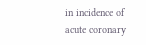in incidence of acute coronary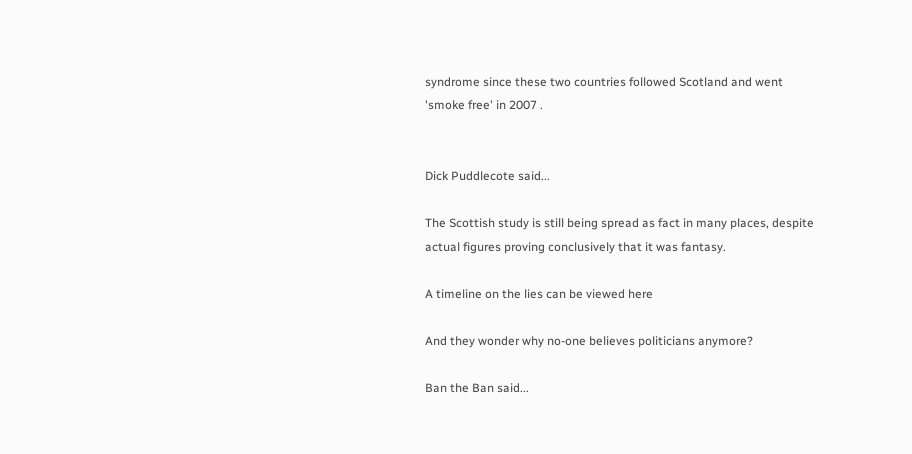syndrome since these two countries followed Scotland and went 'smoke free' in 2007 .


Dick Puddlecote said...

The Scottish study is still being spread as fact in many places, despite actual figures proving conclusively that it was fantasy.

A timeline on the lies can be viewed here

And they wonder why no-one believes politicians anymore?

Ban the Ban said...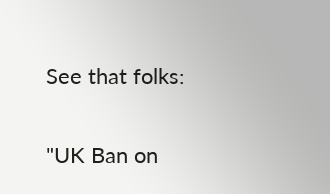See that folks:

"UK Ban on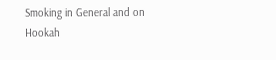Smoking in General and on Hookah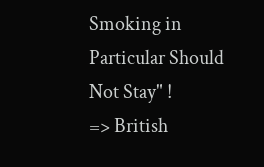Smoking in Particular Should Not Stay" !
=> British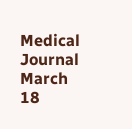Medical Journal March 18